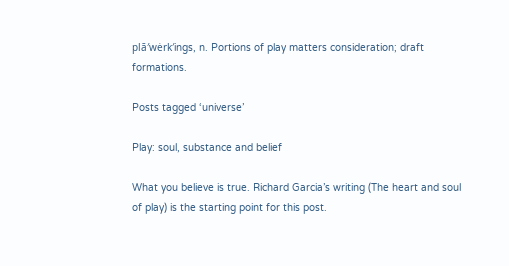plā′wėrk′ings, n. Portions of play matters consideration; draft formations.

Posts tagged ‘universe’

Play: soul, substance and belief

What you believe is true. Richard Garcia’s writing (The heart and soul of play) is the starting point for this post.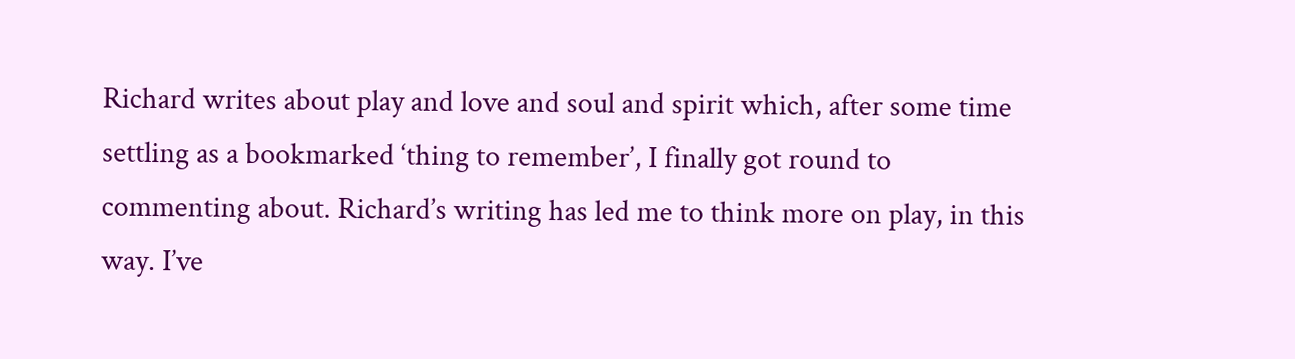Richard writes about play and love and soul and spirit which, after some time settling as a bookmarked ‘thing to remember’, I finally got round to commenting about. Richard’s writing has led me to think more on play, in this way. I’ve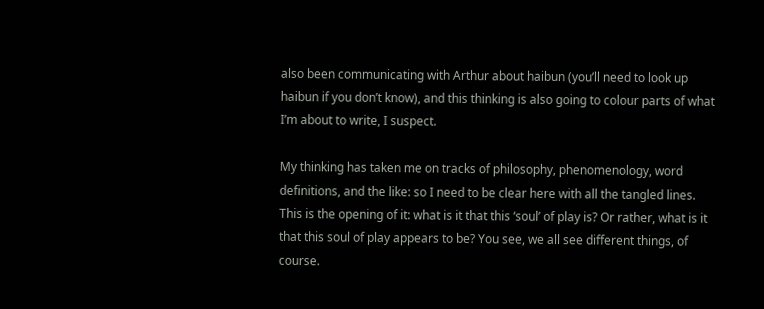also been communicating with Arthur about haibun (you’ll need to look up haibun if you don’t know), and this thinking is also going to colour parts of what I’m about to write, I suspect.

My thinking has taken me on tracks of philosophy, phenomenology, word definitions, and the like: so I need to be clear here with all the tangled lines. This is the opening of it: what is it that this ‘soul’ of play is? Or rather, what is it that this soul of play appears to be? You see, we all see different things, of course.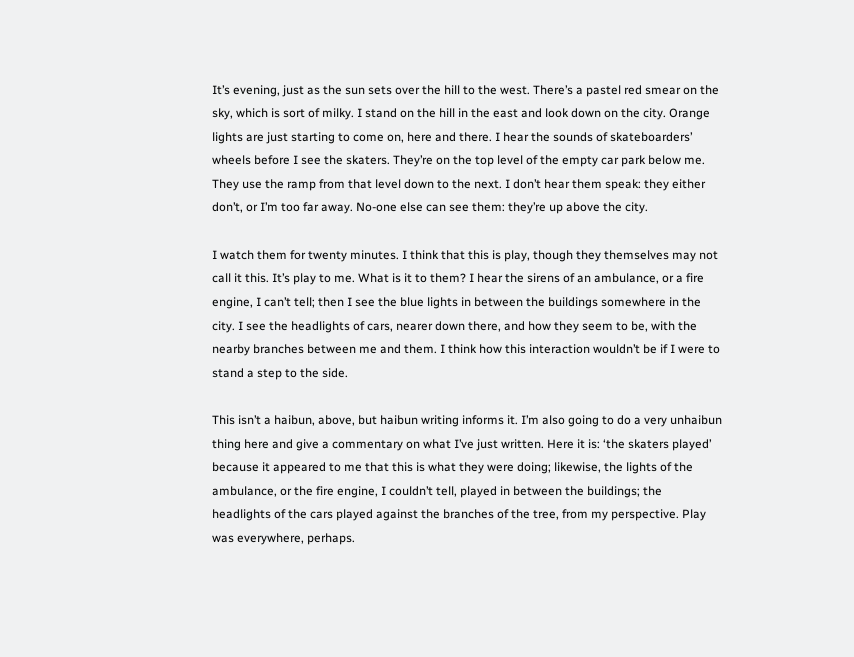It’s evening, just as the sun sets over the hill to the west. There’s a pastel red smear on the sky, which is sort of milky. I stand on the hill in the east and look down on the city. Orange lights are just starting to come on, here and there. I hear the sounds of skateboarders’ wheels before I see the skaters. They’re on the top level of the empty car park below me. They use the ramp from that level down to the next. I don’t hear them speak: they either don’t, or I’m too far away. No-one else can see them: they’re up above the city.

I watch them for twenty minutes. I think that this is play, though they themselves may not call it this. It’s play to me. What is it to them? I hear the sirens of an ambulance, or a fire engine, I can’t tell; then I see the blue lights in between the buildings somewhere in the city. I see the headlights of cars, nearer down there, and how they seem to be, with the nearby branches between me and them. I think how this interaction wouldn’t be if I were to stand a step to the side.

This isn’t a haibun, above, but haibun writing informs it. I’m also going to do a very unhaibun thing here and give a commentary on what I’ve just written. Here it is: ‘the skaters played’ because it appeared to me that this is what they were doing; likewise, the lights of the ambulance, or the fire engine, I couldn’t tell, played in between the buildings; the headlights of the cars played against the branches of the tree, from my perspective. Play was everywhere, perhaps.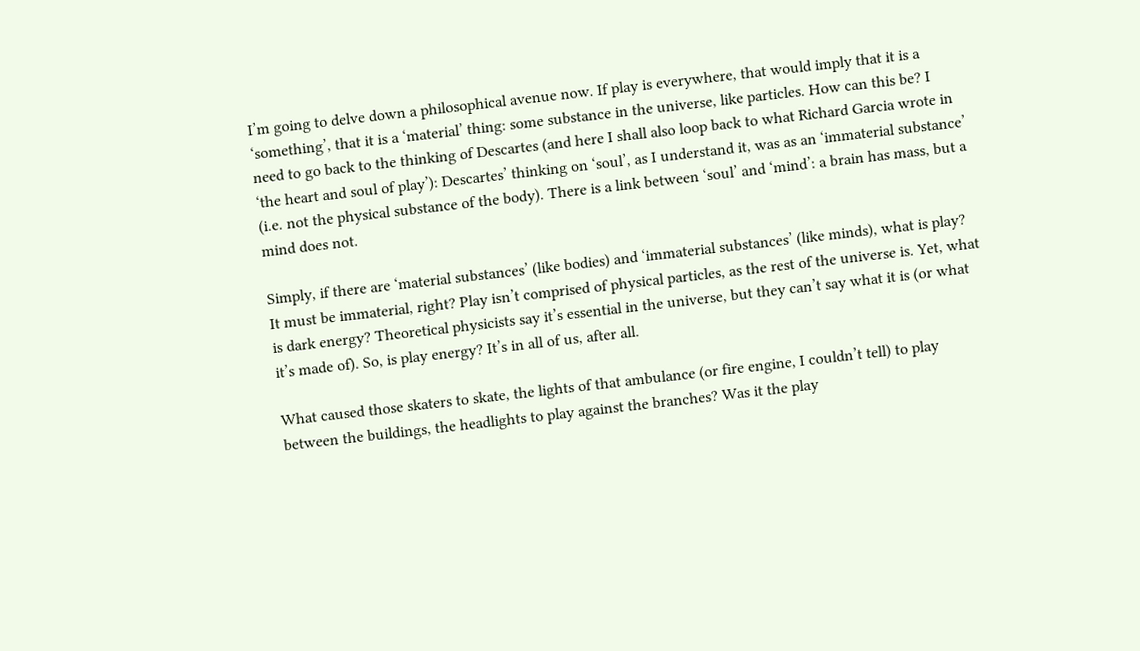I’m going to delve down a philosophical avenue now. If play is everywhere, that would imply that it is a ‘something’, that it is a ‘material’ thing: some substance in the universe, like particles. How can this be? I need to go back to the thinking of Descartes (and here I shall also loop back to what Richard Garcia wrote in ‘the heart and soul of play’): Descartes’ thinking on ‘soul’, as I understand it, was as an ‘immaterial substance’ (i.e. not the physical substance of the body). There is a link between ‘soul’ and ‘mind’: a brain has mass, but a mind does not.

Simply, if there are ‘material substances’ (like bodies) and ‘immaterial substances’ (like minds), what is play? It must be immaterial, right? Play isn’t comprised of physical particles, as the rest of the universe is. Yet, what is dark energy? Theoretical physicists say it’s essential in the universe, but they can’t say what it is (or what it’s made of). So, is play energy? It’s in all of us, after all.

What caused those skaters to skate, the lights of that ambulance (or fire engine, I couldn’t tell) to play between the buildings, the headlights to play against the branches? Was it the play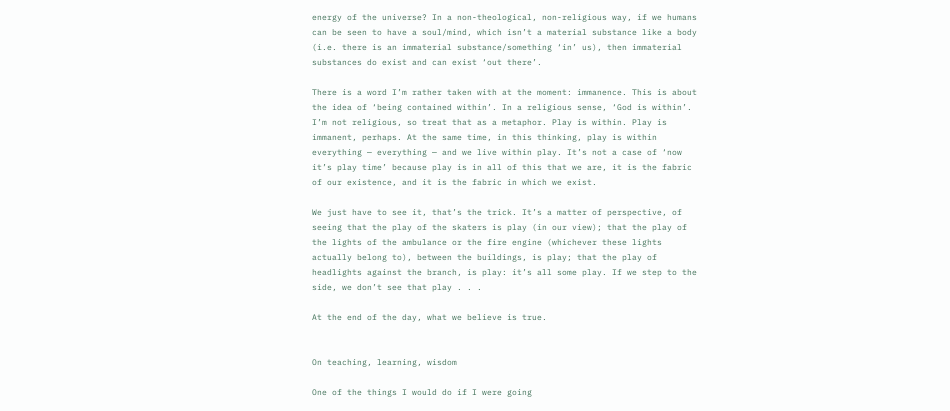energy of the universe? In a non-theological, non-religious way, if we humans can be seen to have a soul/mind, which isn’t a material substance like a body (i.e. there is an immaterial substance/something ‘in’ us), then immaterial substances do exist and can exist ‘out there’.

There is a word I’m rather taken with at the moment: immanence. This is about the idea of ‘being contained within’. In a religious sense, ‘God is within’. I’m not religious, so treat that as a metaphor. Play is within. Play is immanent, perhaps. At the same time, in this thinking, play is within everything — everything — and we live within play. It’s not a case of ‘now it’s play time’ because play is in all of this that we are, it is the fabric of our existence, and it is the fabric in which we exist.

We just have to see it, that’s the trick. It’s a matter of perspective, of seeing that the play of the skaters is play (in our view); that the play of the lights of the ambulance or the fire engine (whichever these lights actually belong to), between the buildings, is play; that the play of headlights against the branch, is play: it’s all some play. If we step to the side, we don’t see that play . . .

At the end of the day, what we believe is true.


On teaching, learning, wisdom

One of the things I would do if I were going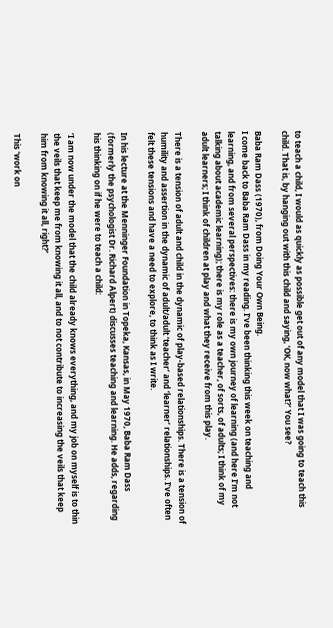to teach a child, I would as quickly as possible get out of any model that I was going to teach this child. That is, by hanging out with this child and saying, ‘OK, now what?’ You see?

Baba Ram Dass (1970), from Doing Your Own Being.
I come back to Baba Ram Dass in my reading. I’ve been thinking this week on teaching and learning, and from several perspectives: there is my own journey of learning (and here I’m not talking about academic learning); there is my role as a teacher, of sorts, of adults; I think of my adult learners; I think of children at play and what they receive from this play.

There is a tension of adult and child in the dynamic of play-based relationships. There is a tension of humility and assertion in the dynamic of adult/adult ‘teacher’ and ‘learner’ relationships. I’ve often felt these tensions and have a need to explore, to think as I write.

In his lecture at the Menninger Foundation in Topeka, Kansas, in May 1970, Baba Ram Dass (formerly the psychologist Dr. Richard Alpert) discusses teaching and learning. He adds, regarding his thinking on if he were to teach a child:

‘I am now under the model that the child already knows everything, and my job on myself is to thin the veils that keep me from knowing it all, and to not contribute to increasing the veils that keep him from knowing it all, right?’

This ‘work on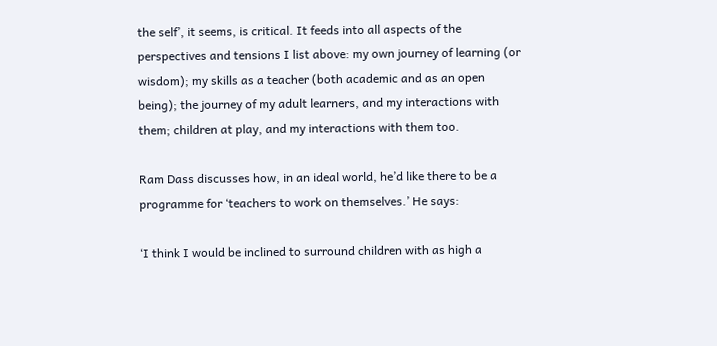the self’, it seems, is critical. It feeds into all aspects of the perspectives and tensions I list above: my own journey of learning (or wisdom); my skills as a teacher (both academic and as an open being); the journey of my adult learners, and my interactions with them; children at play, and my interactions with them too.

Ram Dass discusses how, in an ideal world, he’d like there to be a programme for ‘teachers to work on themselves.’ He says:

‘I think I would be inclined to surround children with as high a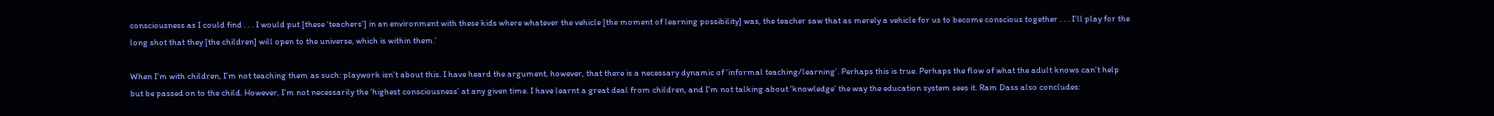consciousness as I could find . . . I would put [these ‘teachers’] in an environment with these kids where whatever the vehicle [the moment of learning possibility] was, the teacher saw that as merely a vehicle for us to become conscious together . . . I’ll play for the long shot that they [the children] will open to the universe, which is within them.’

When I’m with children, I’m not teaching them as such: playwork isn’t about this. I have heard the argument, however, that there is a necessary dynamic of ‘informal teaching/learning’. Perhaps this is true. Perhaps the flow of what the adult knows can’t help but be passed on to the child. However, I’m not necessarily the ‘highest consciousness’ at any given time. I have learnt a great deal from children, and I’m not talking about ‘knowledge’ the way the education system sees it. Ram Dass also concludes: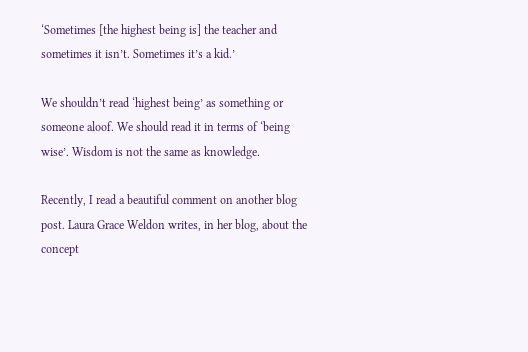‘Sometimes [the highest being is] the teacher and sometimes it isn’t. Sometimes it’s a kid.’

We shouldn’t read ‘highest being’ as something or someone aloof. We should read it in terms of ‘being wise’. Wisdom is not the same as knowledge.

Recently, I read a beautiful comment on another blog post. Laura Grace Weldon writes, in her blog, about the concept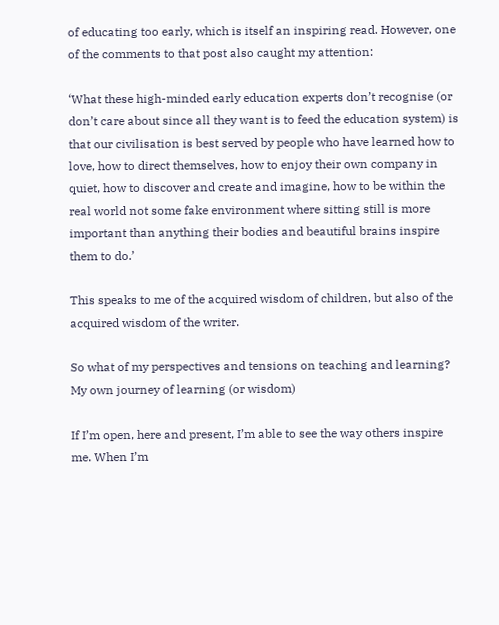of educating too early, which is itself an inspiring read. However, one of the comments to that post also caught my attention:

‘What these high-minded early education experts don’t recognise (or don’t care about since all they want is to feed the education system) is that our civilisation is best served by people who have learned how to love, how to direct themselves, how to enjoy their own company in quiet, how to discover and create and imagine, how to be within the real world not some fake environment where sitting still is more important than anything their bodies and beautiful brains inspire them to do.’

This speaks to me of the acquired wisdom of children, but also of the acquired wisdom of the writer.

So what of my perspectives and tensions on teaching and learning?
My own journey of learning (or wisdom)

If I’m open, here and present, I’m able to see the way others inspire me. When I’m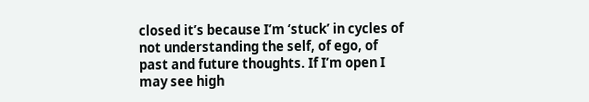closed it’s because I’m ‘stuck’ in cycles of not understanding the self, of ego, of past and future thoughts. If I’m open I may see high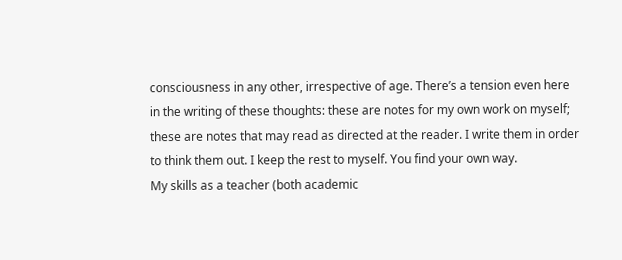consciousness in any other, irrespective of age. There’s a tension even here in the writing of these thoughts: these are notes for my own work on myself; these are notes that may read as directed at the reader. I write them in order to think them out. I keep the rest to myself. You find your own way.
My skills as a teacher (both academic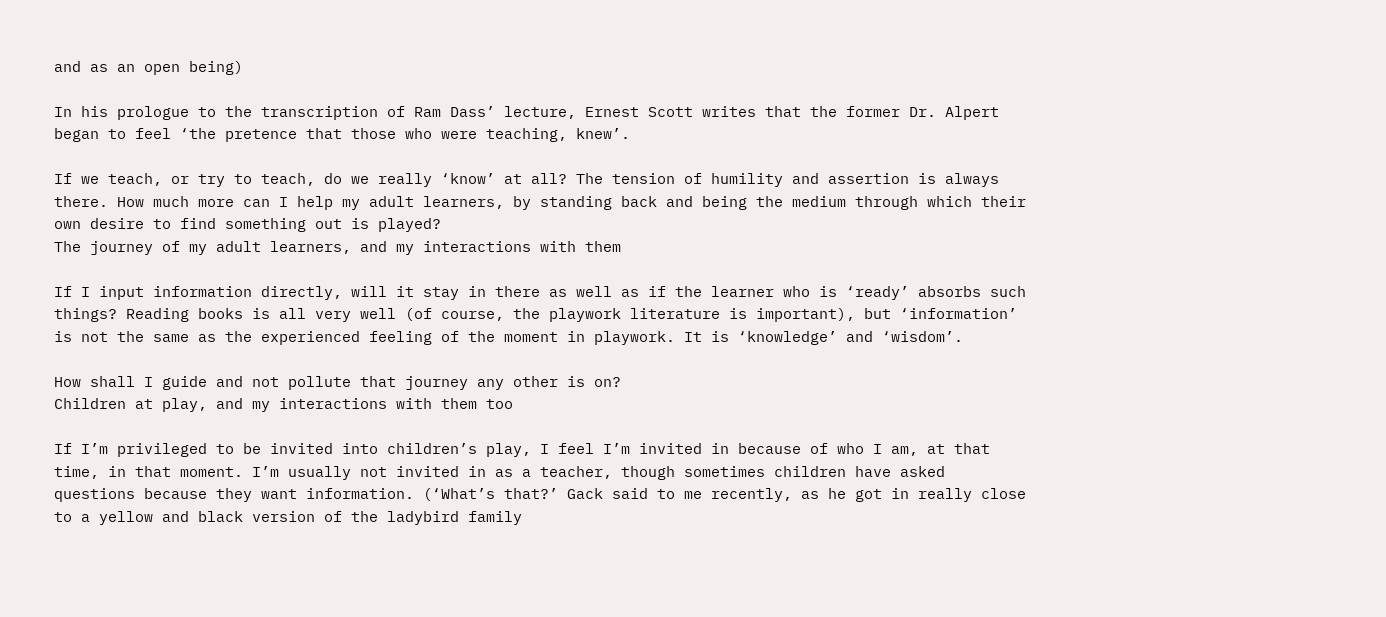and as an open being)

In his prologue to the transcription of Ram Dass’ lecture, Ernest Scott writes that the former Dr. Alpert began to feel ‘the pretence that those who were teaching, knew’.

If we teach, or try to teach, do we really ‘know’ at all? The tension of humility and assertion is always there. How much more can I help my adult learners, by standing back and being the medium through which their own desire to find something out is played?
The journey of my adult learners, and my interactions with them

If I input information directly, will it stay in there as well as if the learner who is ‘ready’ absorbs such things? Reading books is all very well (of course, the playwork literature is important), but ‘information’ is not the same as the experienced feeling of the moment in playwork. It is ‘knowledge’ and ‘wisdom’.

How shall I guide and not pollute that journey any other is on?
Children at play, and my interactions with them too

If I’m privileged to be invited into children’s play, I feel I’m invited in because of who I am, at that time, in that moment. I’m usually not invited in as a teacher, though sometimes children have asked questions because they want information. (‘What’s that?’ Gack said to me recently, as he got in really close to a yellow and black version of the ladybird family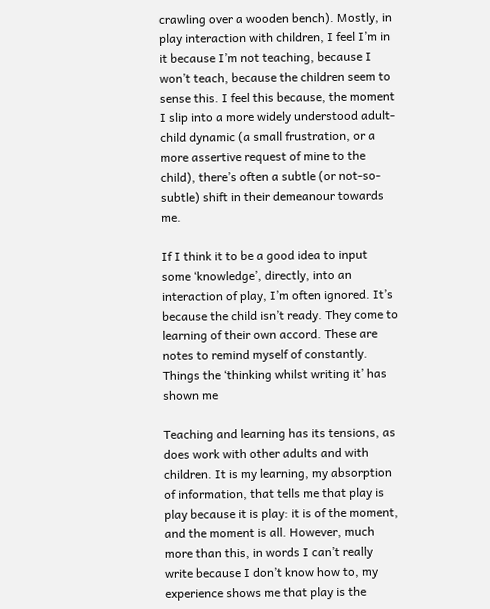crawling over a wooden bench). Mostly, in play interaction with children, I feel I’m in it because I’m not teaching, because I won’t teach, because the children seem to sense this. I feel this because, the moment I slip into a more widely understood adult-child dynamic (a small frustration, or a more assertive request of mine to the child), there’s often a subtle (or not-so-subtle) shift in their demeanour towards me.

If I think it to be a good idea to input some ‘knowledge’, directly, into an interaction of play, I’m often ignored. It’s because the child isn’t ready. They come to learning of their own accord. These are notes to remind myself of constantly.
Things the ‘thinking whilst writing it’ has shown me

Teaching and learning has its tensions, as does work with other adults and with children. It is my learning, my absorption of information, that tells me that play is play because it is play: it is of the moment, and the moment is all. However, much more than this, in words I can’t really write because I don’t know how to, my experience shows me that play is the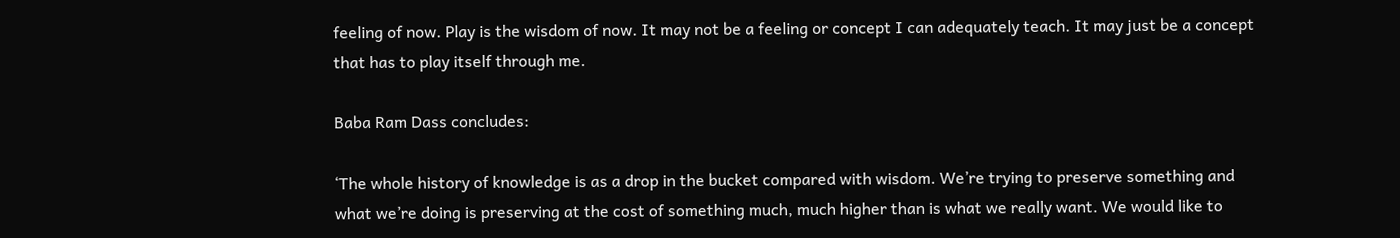feeling of now. Play is the wisdom of now. It may not be a feeling or concept I can adequately teach. It may just be a concept that has to play itself through me.

Baba Ram Dass concludes:

‘The whole history of knowledge is as a drop in the bucket compared with wisdom. We’re trying to preserve something and what we’re doing is preserving at the cost of something much, much higher than is what we really want. We would like to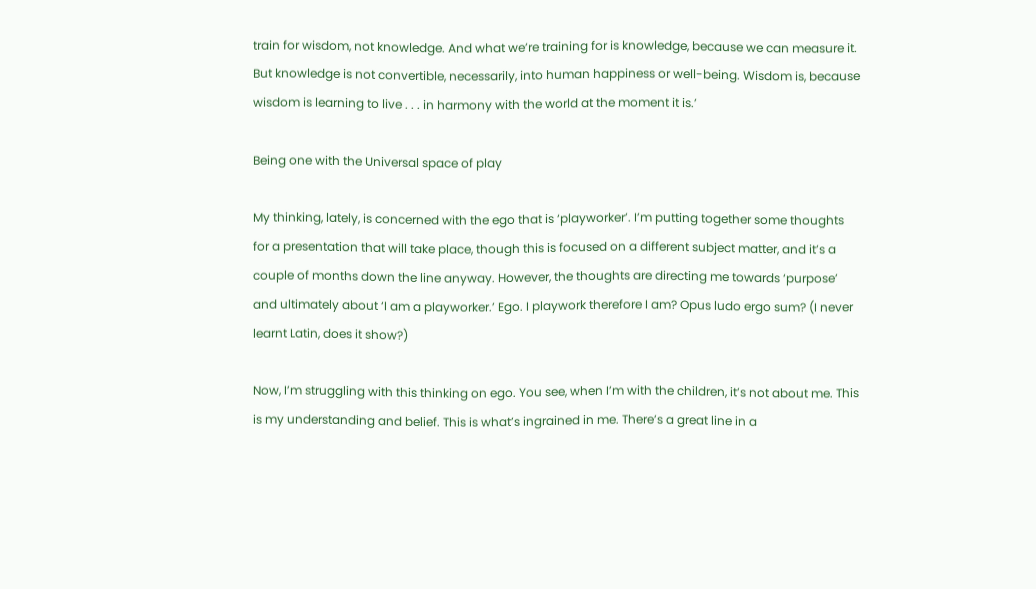train for wisdom, not knowledge. And what we’re training for is knowledge, because we can measure it. But knowledge is not convertible, necessarily, into human happiness or well-being. Wisdom is, because wisdom is learning to live . . . in harmony with the world at the moment it is.’

Being one with the Universal space of play

My thinking, lately, is concerned with the ego that is ‘playworker’. I’m putting together some thoughts for a presentation that will take place, though this is focused on a different subject matter, and it’s a couple of months down the line anyway. However, the thoughts are directing me towards ‘purpose’ and ultimately about ‘I am a playworker.’ Ego. I playwork therefore I am? Opus ludo ergo sum? (I never learnt Latin, does it show?)

Now, I’m struggling with this thinking on ego. You see, when I’m with the children, it’s not about me. This is my understanding and belief. This is what’s ingrained in me. There’s a great line in a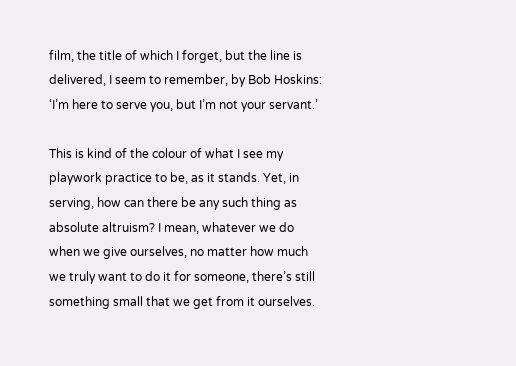film, the title of which I forget, but the line is delivered, I seem to remember, by Bob Hoskins: ‘I’m here to serve you, but I’m not your servant.’

This is kind of the colour of what I see my playwork practice to be, as it stands. Yet, in serving, how can there be any such thing as absolute altruism? I mean, whatever we do when we give ourselves, no matter how much we truly want to do it for someone, there’s still something small that we get from it ourselves.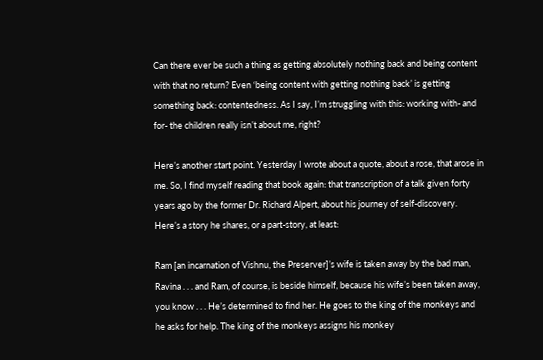Can there ever be such a thing as getting absolutely nothing back and being content with that no return? Even ‘being content with getting nothing back’ is getting something back: contentedness. As I say, I’m struggling with this: working with- and for- the children really isn’t about me, right?

Here’s another start point. Yesterday I wrote about a quote, about a rose, that arose in me. So, I find myself reading that book again: that transcription of a talk given forty years ago by the former Dr. Richard Alpert, about his journey of self-discovery. Here’s a story he shares, or a part-story, at least:

Ram [an incarnation of Vishnu, the Preserver]’s wife is taken away by the bad man, Ravina . . . and Ram, of course, is beside himself, because his wife’s been taken away, you know . . . He’s determined to find her. He goes to the king of the monkeys and he asks for help. The king of the monkeys assigns his monkey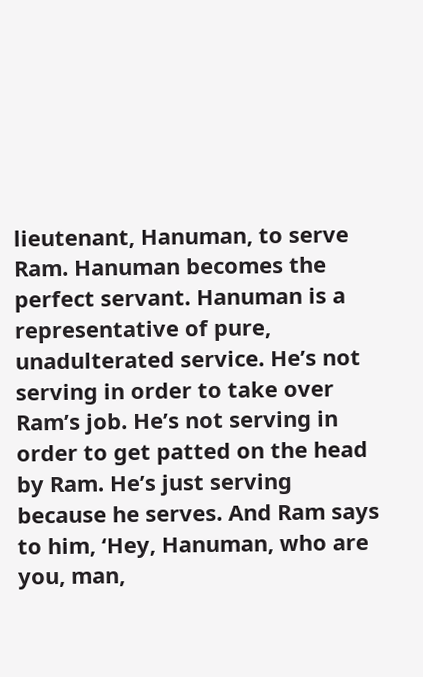lieutenant, Hanuman, to serve Ram. Hanuman becomes the perfect servant. Hanuman is a representative of pure, unadulterated service. He’s not serving in order to take over Ram’s job. He’s not serving in order to get patted on the head by Ram. He’s just serving because he serves. And Ram says to him, ‘Hey, Hanuman, who are you, man,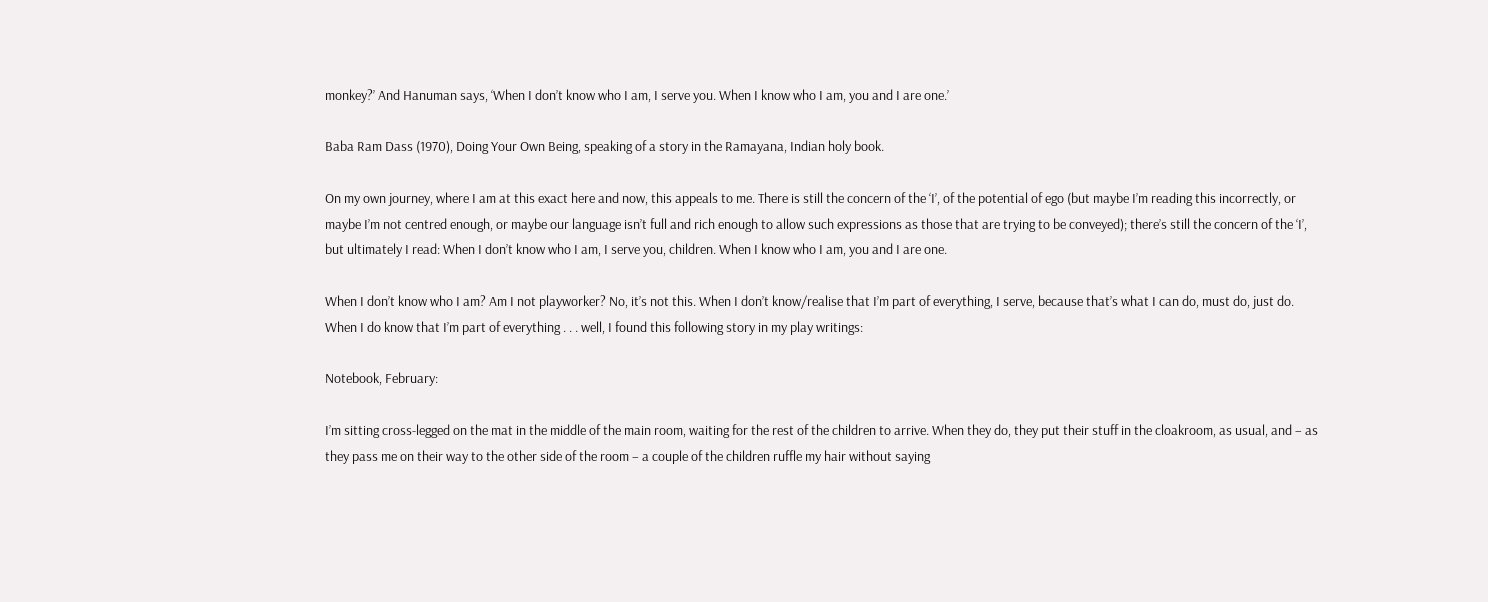monkey?’ And Hanuman says, ‘When I don’t know who I am, I serve you. When I know who I am, you and I are one.’

Baba Ram Dass (1970), Doing Your Own Being, speaking of a story in the Ramayana, Indian holy book.

On my own journey, where I am at this exact here and now, this appeals to me. There is still the concern of the ‘I’, of the potential of ego (but maybe I’m reading this incorrectly, or maybe I’m not centred enough, or maybe our language isn’t full and rich enough to allow such expressions as those that are trying to be conveyed); there’s still the concern of the ‘I’, but ultimately I read: When I don’t know who I am, I serve you, children. When I know who I am, you and I are one.

When I don’t know who I am? Am I not playworker? No, it’s not this. When I don’t know/realise that I’m part of everything, I serve, because that’s what I can do, must do, just do. When I do know that I’m part of everything . . . well, I found this following story in my play writings:

Notebook, February:

I’m sitting cross-legged on the mat in the middle of the main room, waiting for the rest of the children to arrive. When they do, they put their stuff in the cloakroom, as usual, and – as they pass me on their way to the other side of the room – a couple of the children ruffle my hair without saying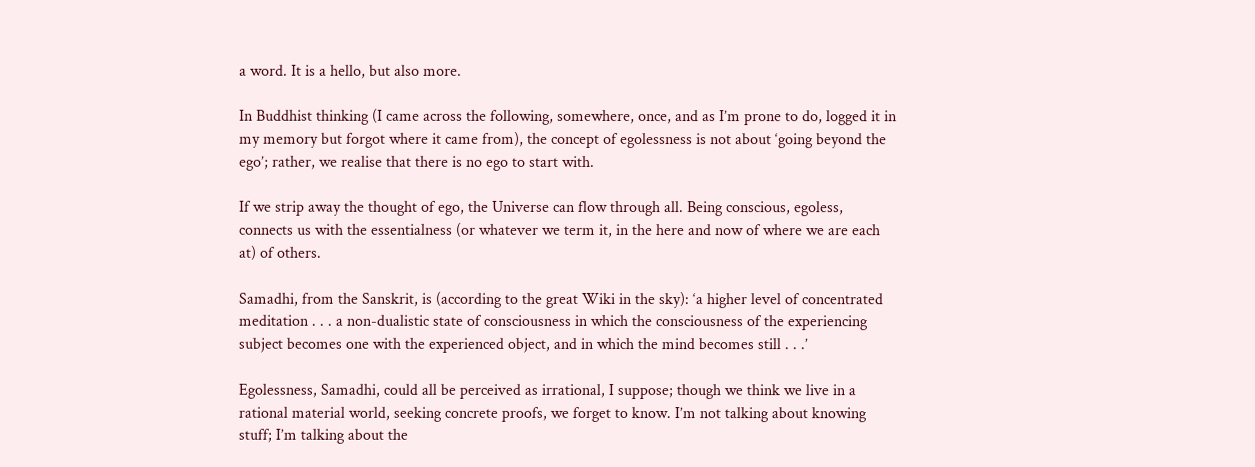a word. It is a hello, but also more.

In Buddhist thinking (I came across the following, somewhere, once, and as I’m prone to do, logged it in my memory but forgot where it came from), the concept of egolessness is not about ‘going beyond the ego’; rather, we realise that there is no ego to start with.

If we strip away the thought of ego, the Universe can flow through all. Being conscious, egoless, connects us with the essentialness (or whatever we term it, in the here and now of where we are each at) of others.

Samadhi, from the Sanskrit, is (according to the great Wiki in the sky): ‘a higher level of concentrated meditation . . . a non-dualistic state of consciousness in which the consciousness of the experiencing subject becomes one with the experienced object, and in which the mind becomes still . . .’

Egolessness, Samadhi, could all be perceived as irrational, I suppose; though we think we live in a rational material world, seeking concrete proofs, we forget to know. I’m not talking about knowing stuff; I’m talking about the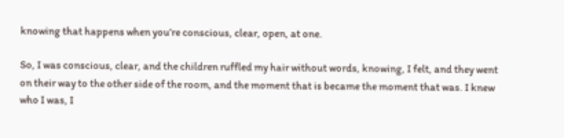knowing that happens when you’re conscious, clear, open, at one.

So, I was conscious, clear, and the children ruffled my hair without words, knowing, I felt, and they went on their way to the other side of the room, and the moment that is became the moment that was. I knew who I was, I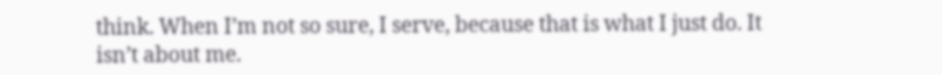think. When I’m not so sure, I serve, because that is what I just do. It isn’t about me.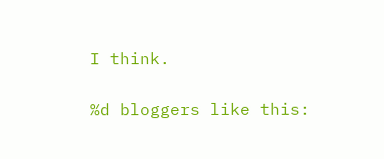I think.

%d bloggers like this: